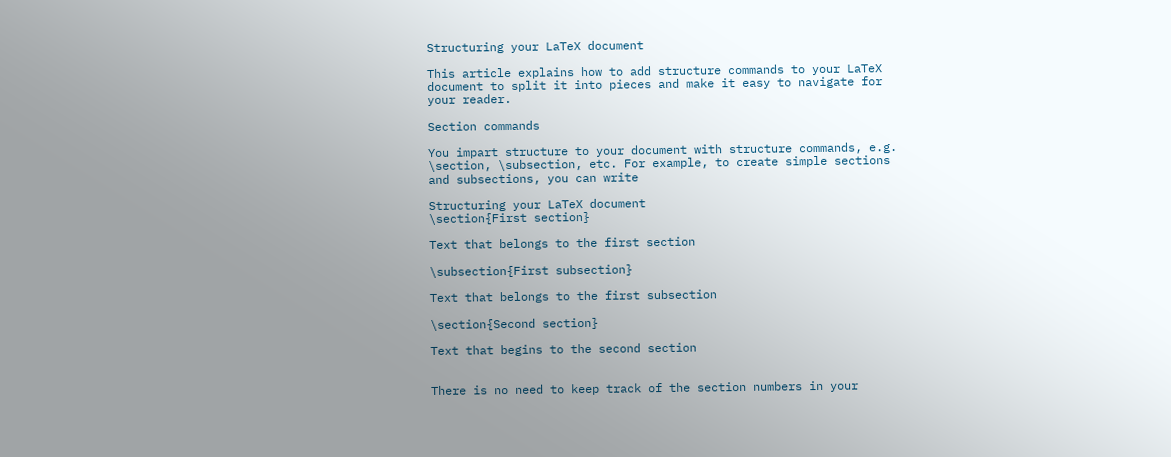Structuring your LaTeX document

This article explains how to add structure commands to your LaTeX document to split it into pieces and make it easy to navigate for your reader.

Section commands

You impart structure to your document with structure commands, e.g. \section, \subsection, etc. For example, to create simple sections and subsections, you can write

Structuring your LaTeX document
\section{First section}

Text that belongs to the first section

\subsection{First subsection}

Text that belongs to the first subsection

\section{Second section}

Text that begins to the second section


There is no need to keep track of the section numbers in your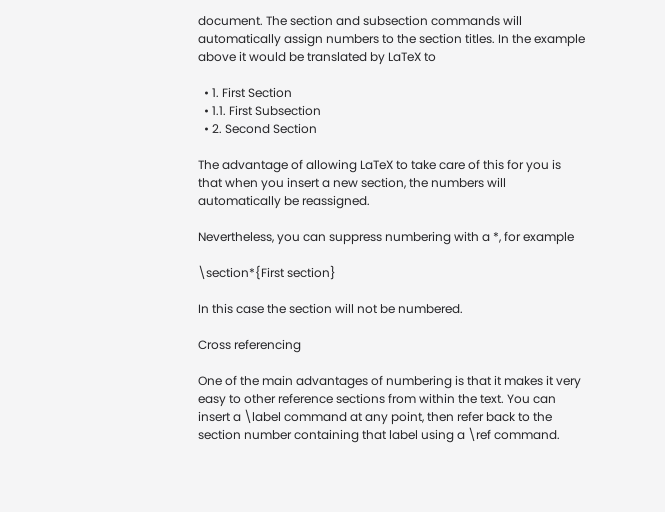document. The section and subsection commands will automatically assign numbers to the section titles. In the example above it would be translated by LaTeX to

  • 1. First Section
  • 1.1. First Subsection
  • 2. Second Section

The advantage of allowing LaTeX to take care of this for you is that when you insert a new section, the numbers will automatically be reassigned.

Nevertheless, you can suppress numbering with a *, for example

\section*{First section}

In this case the section will not be numbered.

Cross referencing

One of the main advantages of numbering is that it makes it very easy to other reference sections from within the text. You can insert a \label command at any point, then refer back to the section number containing that label using a \ref command.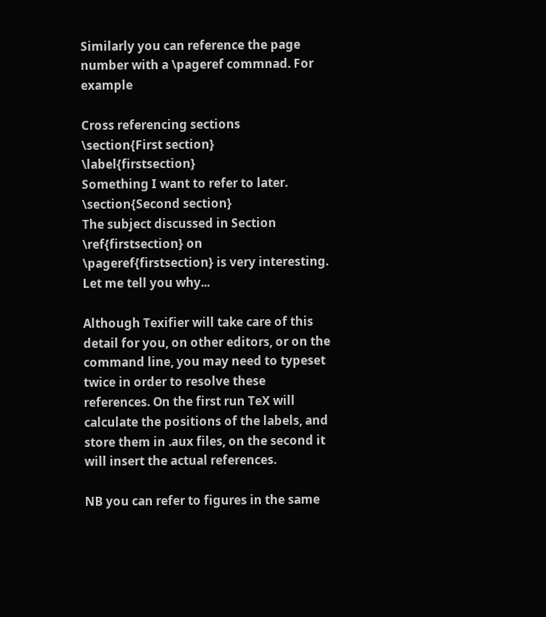Similarly you can reference the page number with a \pageref commnad. For example

Cross referencing sections
\section{First section} \label{firstsection}
Something I want to refer to later.
\section{Second section}
The subject discussed in Section \ref{firstsection} on \pageref{firstsection} is very interesting.  Let me tell you why...

Although Texifier will take care of this detail for you, on other editors, or on the command line, you may need to typeset twice in order to resolve these references. On the first run TeX will calculate the positions of the labels, and store them in .aux files, on the second it will insert the actual references.

NB you can refer to figures in the same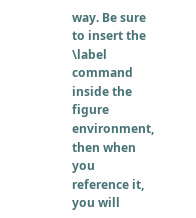way. Be sure to insert the \label command inside the figure environment, then when you reference it, you will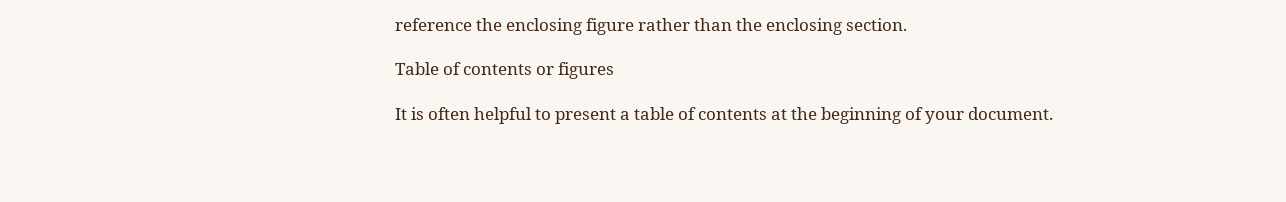reference the enclosing figure rather than the enclosing section.

Table of contents or figures

It is often helpful to present a table of contents at the beginning of your document.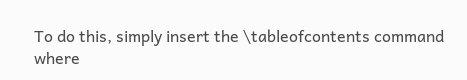To do this, simply insert the \tableofcontents command where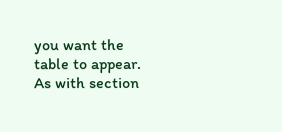you want the table to appear. As with section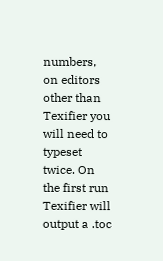numbers, on editors other than Texifier you will need to typeset twice. On the first run Texifier will output a .toc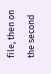file, then on the second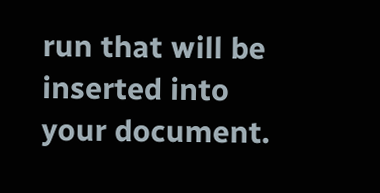run that will be inserted into your document.